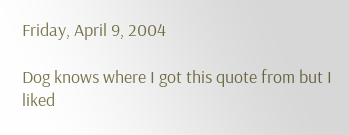Friday, April 9, 2004

Dog knows where I got this quote from but I liked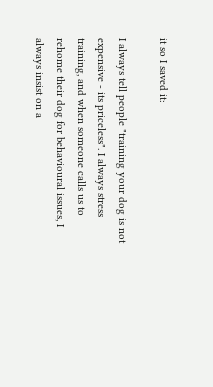it so I saved it:

I always tell people "training your dog is not expensive - its priceless". I always stress training, and when someone calls us to rehome their dog for behavioural issues, I always insist on a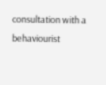consultation with a behaviourist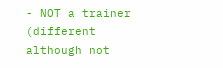- NOT a trainer (different although not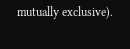mutually exclusive).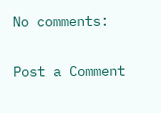No comments:

Post a Comment